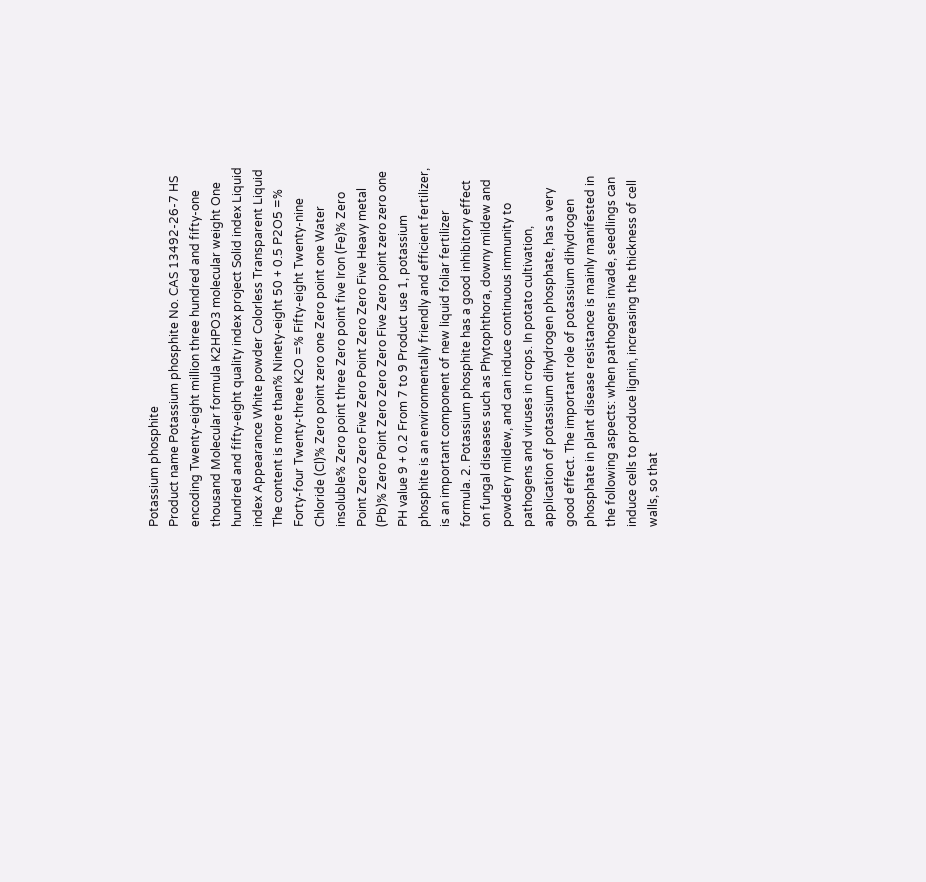Potassium phosphite
Product name Potassium phosphite No. CAS 13492-26-7 HS encoding Twenty-eight million three hundred and fifty-one thousand Molecular formula K2HPO3 molecular weight One hundred and fifty-eight quality index project Solid index Liquid index Appearance White powder Colorless Transparent Liquid The content is more than% Ninety-eight 50 + 0.5 P2O5 =% Forty-four Twenty-three K2O =% Fifty-eight Twenty-nine Chloride (Cl)% Zero point zero one Zero point one Water insoluble% Zero point three Zero point five Iron (Fe)% Zero Point Zero Zero Five Zero Point Zero Zero Five Heavy metal (Pb)% Zero Point Zero Zero Zero Five Zero point zero zero one PH value 9 + 0.2 From 7 to 9 Product use 1, potassium phosphite is an environmentally friendly and efficient fertilizer, is an important component of new liquid foliar fertilizer formula. 2. Potassium phosphite has a good inhibitory effect on fungal diseases such as Phytophthora, downy mildew and powdery mildew, and can induce continuous immunity to pathogens and viruses in crops. In potato cultivation, application of potassium dihydrogen phosphate, has a very good effect. The important role of potassium dihydrogen phosphate in plant disease resistance is mainly manifested in the following aspects: when pathogens invade, seedlings can induce cells to produce lignin, increasing the thickness of cell walls, so that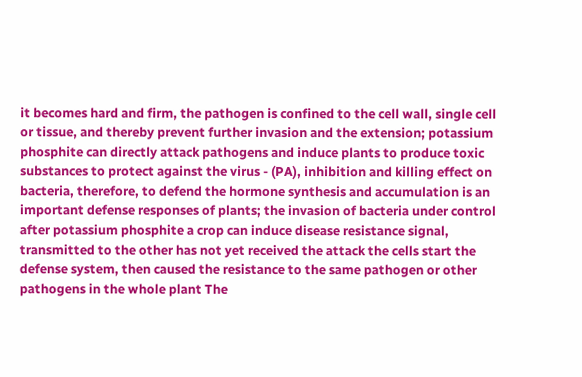it becomes hard and firm, the pathogen is confined to the cell wall, single cell or tissue, and thereby prevent further invasion and the extension; potassium phosphite can directly attack pathogens and induce plants to produce toxic substances to protect against the virus - (PA), inhibition and killing effect on bacteria, therefore, to defend the hormone synthesis and accumulation is an important defense responses of plants; the invasion of bacteria under control after potassium phosphite a crop can induce disease resistance signal, transmitted to the other has not yet received the attack the cells start the defense system, then caused the resistance to the same pathogen or other pathogens in the whole plant The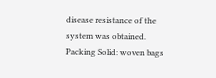disease resistance of the system was obtained. Packing Solid: woven bags